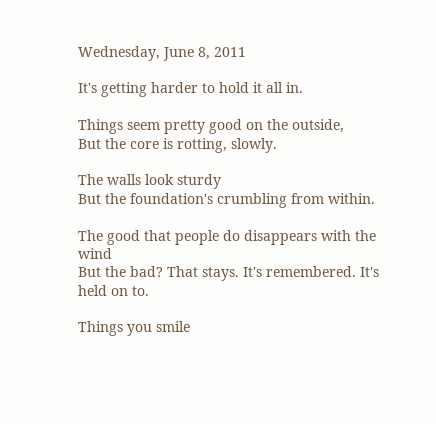Wednesday, June 8, 2011

It's getting harder to hold it all in.

Things seem pretty good on the outside,
But the core is rotting, slowly.

The walls look sturdy
But the foundation's crumbling from within.

The good that people do disappears with the wind
But the bad? That stays. It's remembered. It's held on to.

Things you smile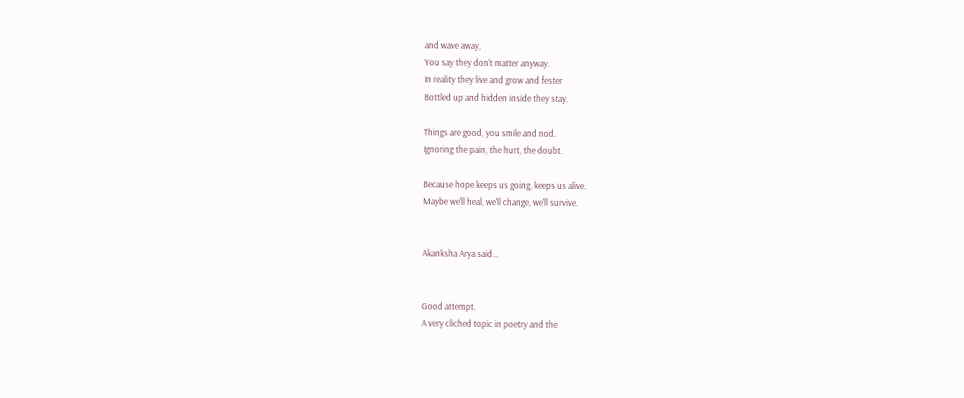and wave away,
You say they don't matter anyway.
In reality they live and grow and fester
Bottled up and hidden inside they stay.

Things are good, you smile and nod.
Ignoring the pain, the hurt, the doubt.

Because hope keeps us going, keeps us alive.
Maybe we'll heal, we'll change, we'll survive.


Akanksha Arya said...


Good attempt.
A very cliched topic in poetry and the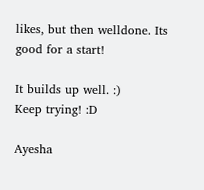likes, but then welldone. Its good for a start!

It builds up well. :)
Keep trying! :D

Ayesha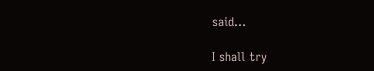said...

I shall try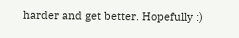harder and get better. Hopefully :)